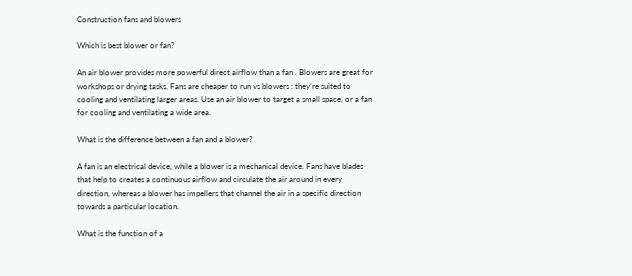Construction fans and blowers

Which is best blower or fan?

An air blower provides more powerful direct airflow than a fan . Blowers are great for workshops or drying tasks. Fans are cheaper to run vs blowers : they’re suited to cooling and ventilating larger areas. Use an air blower to target a small space, or a fan for cooling and ventilating a wide area.

What is the difference between a fan and a blower?

A fan is an electrical device, while a blower is a mechanical device. Fans have blades that help to creates a continuous airflow and circulate the air around in every direction, whereas a blower has impellers that channel the air in a specific direction towards a particular location.

What is the function of a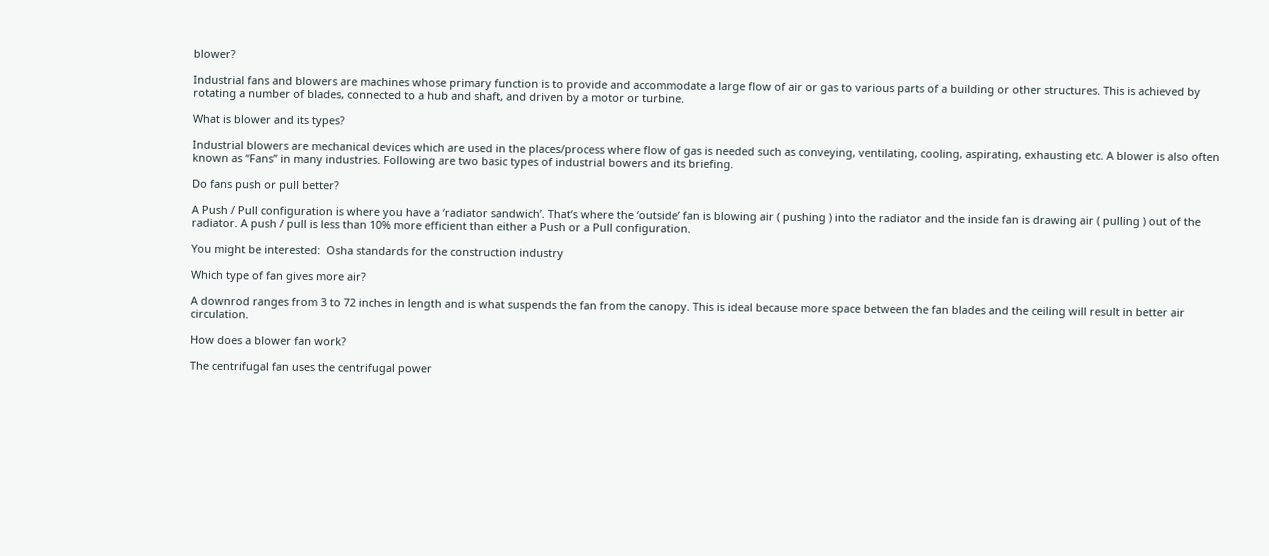blower?

Industrial fans and blowers are machines whose primary function is to provide and accommodate a large flow of air or gas to various parts of a building or other structures. This is achieved by rotating a number of blades, connected to a hub and shaft, and driven by a motor or turbine.

What is blower and its types?

Industrial blowers are mechanical devices which are used in the places/process where flow of gas is needed such as conveying, ventilating, cooling, aspirating, exhausting etc. A blower is also often known as “Fans” in many industries. Following are two basic types of industrial bowers and its briefing.

Do fans push or pull better?

A Push / Pull configuration is where you have a ‘radiator sandwich’. That’s where the ‘outside’ fan is blowing air ( pushing ) into the radiator and the inside fan is drawing air ( pulling ) out of the radiator. A push / pull is less than 10% more efficient than either a Push or a Pull configuration.

You might be interested:  Osha standards for the construction industry

Which type of fan gives more air?

A downrod ranges from 3 to 72 inches in length and is what suspends the fan from the canopy. This is ideal because more space between the fan blades and the ceiling will result in better air circulation.

How does a blower fan work?

The centrifugal fan uses the centrifugal power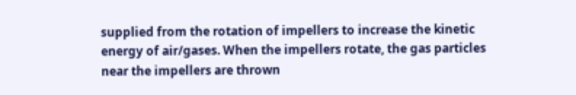supplied from the rotation of impellers to increase the kinetic energy of air/gases. When the impellers rotate, the gas particles near the impellers are thrown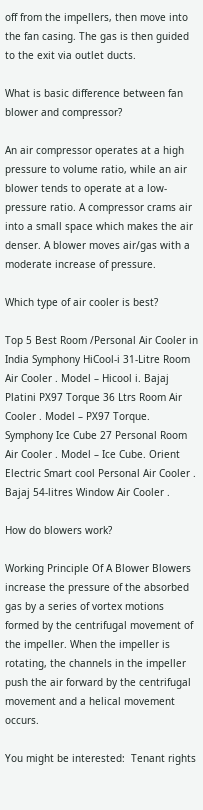off from the impellers, then move into the fan casing. The gas is then guided to the exit via outlet ducts.

What is basic difference between fan blower and compressor?

An air compressor operates at a high pressure to volume ratio, while an air blower tends to operate at a low-pressure ratio. A compressor crams air into a small space which makes the air denser. A blower moves air/gas with a moderate increase of pressure.

Which type of air cooler is best?

Top 5 Best Room /Personal Air Cooler in India Symphony HiCool-i 31-Litre Room Air Cooler . Model – Hicool i. Bajaj Platini PX97 Torque 36 Ltrs Room Air Cooler . Model – PX97 Torque. Symphony Ice Cube 27 Personal Room Air Cooler . Model – Ice Cube. Orient Electric Smart cool Personal Air Cooler . Bajaj 54-litres Window Air Cooler .

How do blowers work?

Working Principle Of A Blower Blowers increase the pressure of the absorbed gas by a series of vortex motions formed by the centrifugal movement of the impeller. When the impeller is rotating, the channels in the impeller push the air forward by the centrifugal movement and a helical movement occurs.

You might be interested:  Tenant rights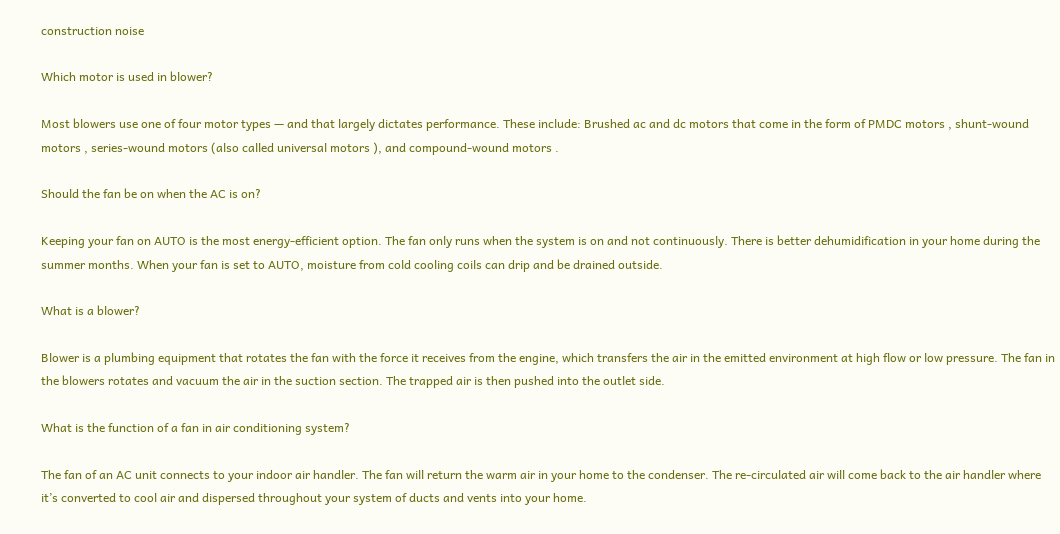construction noise

Which motor is used in blower?

Most blowers use one of four motor types — and that largely dictates performance. These include: Brushed ac and dc motors that come in the form of PMDC motors , shunt-wound motors , series-wound motors (also called universal motors ), and compound-wound motors .

Should the fan be on when the AC is on?

Keeping your fan on AUTO is the most energy-efficient option. The fan only runs when the system is on and not continuously. There is better dehumidification in your home during the summer months. When your fan is set to AUTO, moisture from cold cooling coils can drip and be drained outside.

What is a blower?

Blower is a plumbing equipment that rotates the fan with the force it receives from the engine, which transfers the air in the emitted environment at high flow or low pressure. The fan in the blowers rotates and vacuum the air in the suction section. The trapped air is then pushed into the outlet side.

What is the function of a fan in air conditioning system?

The fan of an AC unit connects to your indoor air handler. The fan will return the warm air in your home to the condenser. The re-circulated air will come back to the air handler where it’s converted to cool air and dispersed throughout your system of ducts and vents into your home.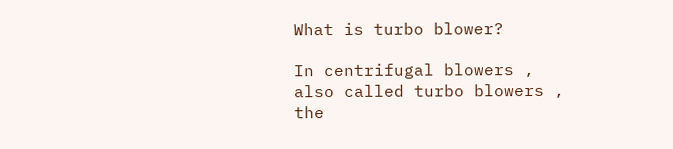What is turbo blower?

In centrifugal blowers , also called turbo blowers , the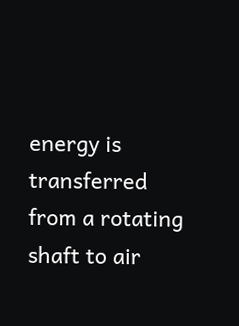energy is transferred from a rotating shaft to air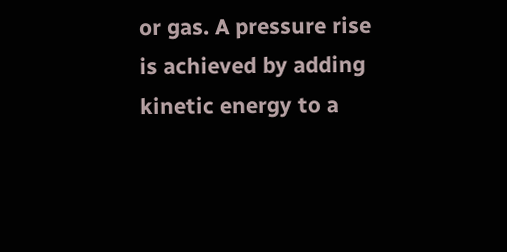or gas. A pressure rise is achieved by adding kinetic energy to a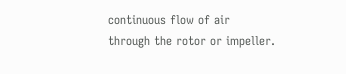continuous flow of air through the rotor or impeller.